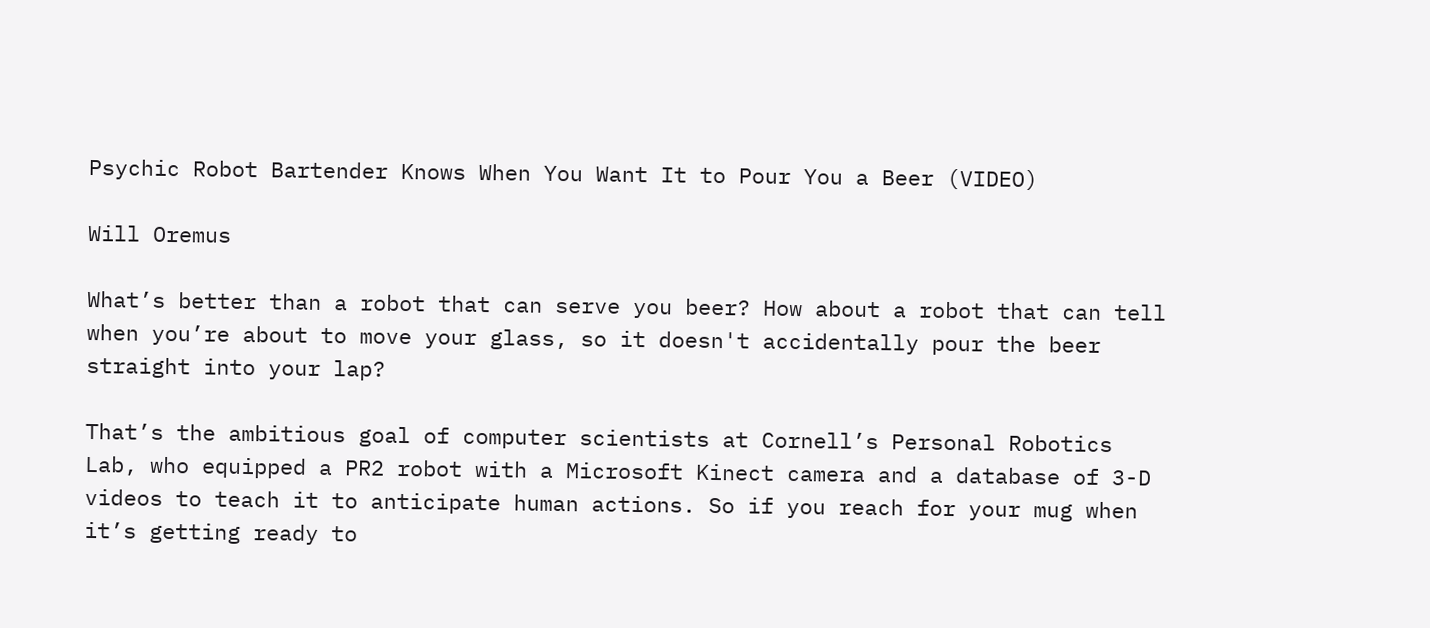Psychic Robot Bartender Knows When You Want It to Pour You a Beer (VIDEO)

Will Oremus

What’s better than a robot that can serve you beer? How about a robot that can tell when you’re about to move your glass, so it doesn't accidentally pour the beer straight into your lap?

That’s the ambitious goal of computer scientists at Cornell’s Personal Robotics Lab, who equipped a PR2 robot with a Microsoft Kinect camera and a database of 3-D videos to teach it to anticipate human actions. So if you reach for your mug when it’s getting ready to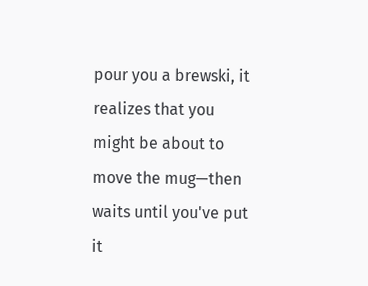pour you a brewski, it realizes that you might be about to move the mug—then waits until you've put it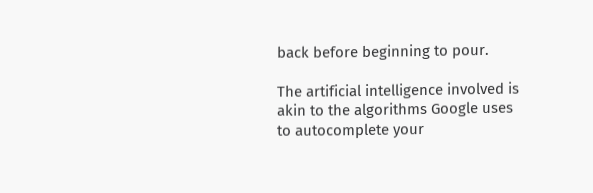back before beginning to pour.

The artificial intelligence involved is akin to the algorithms Google uses to autocomplete your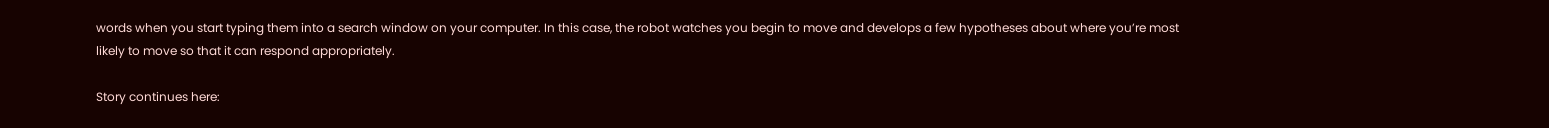words when you start typing them into a search window on your computer. In this case, the robot watches you begin to move and develops a few hypotheses about where you’re most likely to move so that it can respond appropriately.

Story continues here: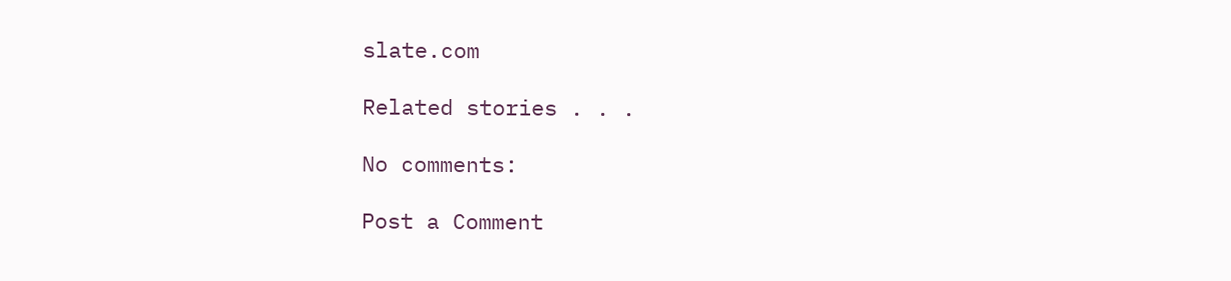slate.com

Related stories . . .

No comments:

Post a Comment